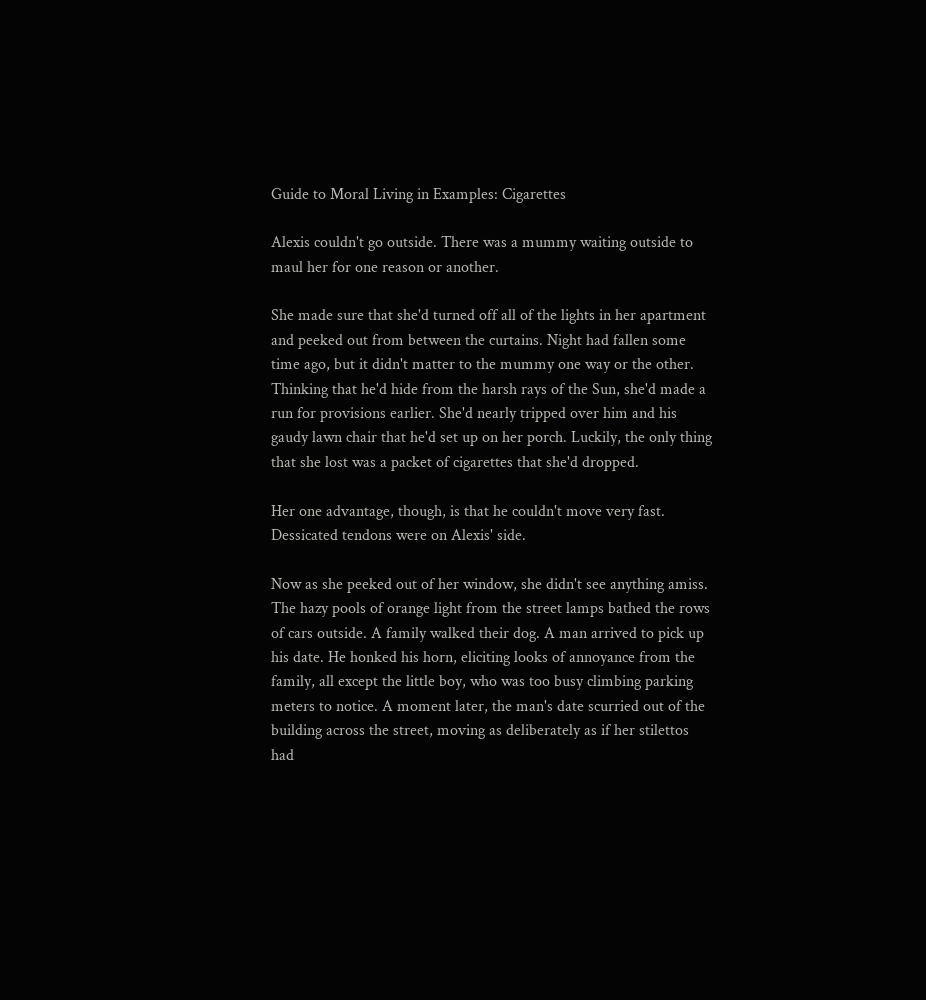Guide to Moral Living in Examples: Cigarettes

Alexis couldn't go outside. There was a mummy waiting outside to maul her for one reason or another.

She made sure that she'd turned off all of the lights in her apartment and peeked out from between the curtains. Night had fallen some time ago, but it didn't matter to the mummy one way or the other. Thinking that he'd hide from the harsh rays of the Sun, she'd made a run for provisions earlier. She'd nearly tripped over him and his gaudy lawn chair that he'd set up on her porch. Luckily, the only thing that she lost was a packet of cigarettes that she'd dropped.

Her one advantage, though, is that he couldn't move very fast. Dessicated tendons were on Alexis' side.

Now as she peeked out of her window, she didn't see anything amiss. The hazy pools of orange light from the street lamps bathed the rows of cars outside. A family walked their dog. A man arrived to pick up his date. He honked his horn, eliciting looks of annoyance from the family, all except the little boy, who was too busy climbing parking meters to notice. A moment later, the man's date scurried out of the building across the street, moving as deliberately as if her stilettos had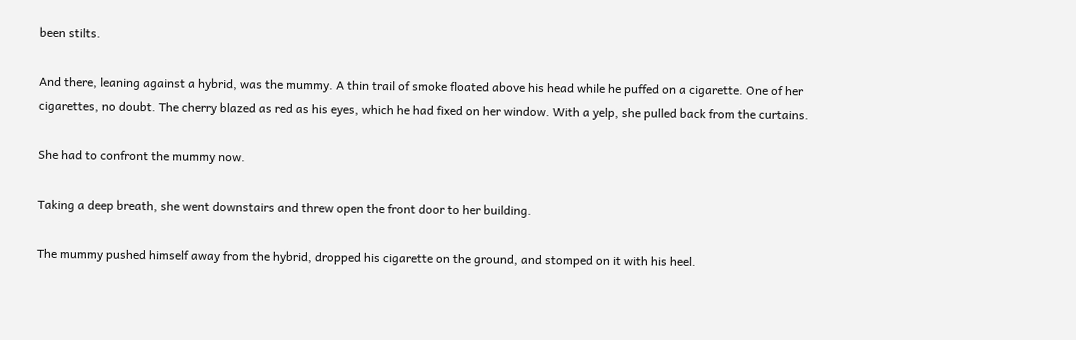been stilts.

And there, leaning against a hybrid, was the mummy. A thin trail of smoke floated above his head while he puffed on a cigarette. One of her cigarettes, no doubt. The cherry blazed as red as his eyes, which he had fixed on her window. With a yelp, she pulled back from the curtains.

She had to confront the mummy now.

Taking a deep breath, she went downstairs and threw open the front door to her building.

The mummy pushed himself away from the hybrid, dropped his cigarette on the ground, and stomped on it with his heel.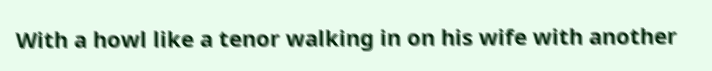With a howl like a tenor walking in on his wife with another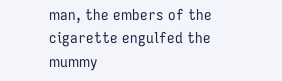man, the embers of the cigarette engulfed the mummy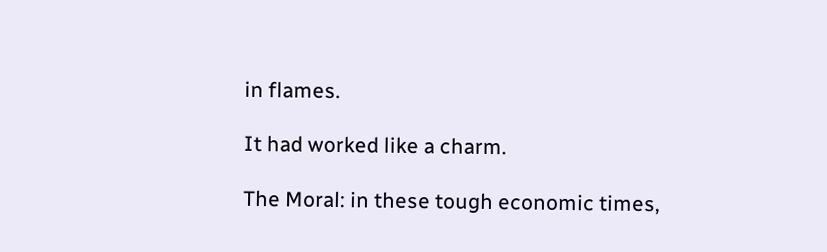in flames.

It had worked like a charm.

The Moral: in these tough economic times,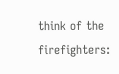think of the firefighters: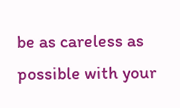be as careless as possible with your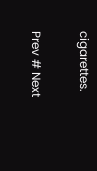cigarettes.

Prev # Next